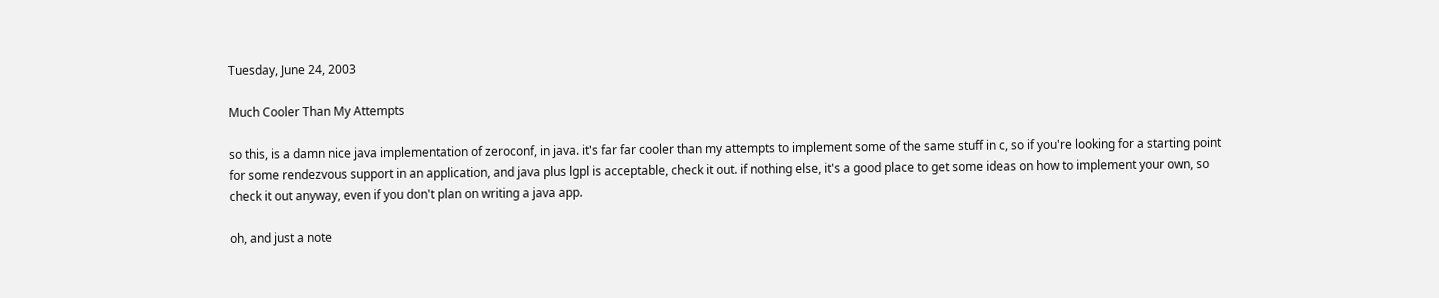Tuesday, June 24, 2003

Much Cooler Than My Attempts

so this, is a damn nice java implementation of zeroconf, in java. it's far far cooler than my attempts to implement some of the same stuff in c, so if you're looking for a starting point for some rendezvous support in an application, and java plus lgpl is acceptable, check it out. if nothing else, it's a good place to get some ideas on how to implement your own, so check it out anyway, even if you don't plan on writing a java app.

oh, and just a note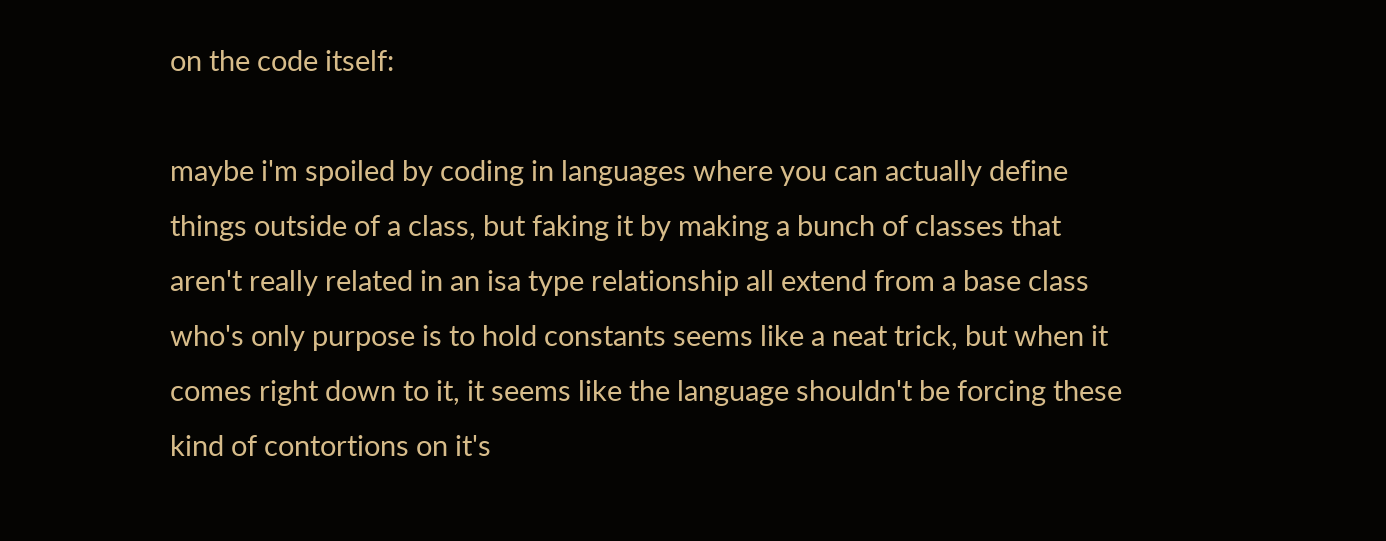on the code itself:

maybe i'm spoiled by coding in languages where you can actually define things outside of a class, but faking it by making a bunch of classes that aren't really related in an isa type relationship all extend from a base class who's only purpose is to hold constants seems like a neat trick, but when it comes right down to it, it seems like the language shouldn't be forcing these kind of contortions on it's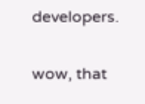developers.

wow, that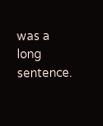was a long sentence.